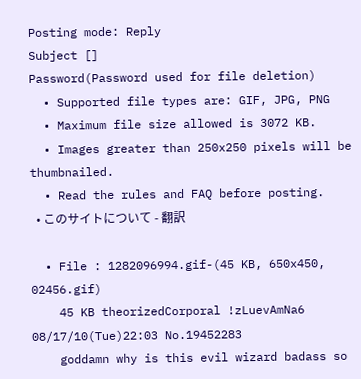Posting mode: Reply
Subject []
Password(Password used for file deletion)
  • Supported file types are: GIF, JPG, PNG
  • Maximum file size allowed is 3072 KB.
  • Images greater than 250x250 pixels will be thumbnailed.
  • Read the rules and FAQ before posting.
  • このサイトについて - 翻訳

  • File : 1282096994.gif-(45 KB, 650x450, 02456.gif)
    45 KB theorizedCorporal !zLuevAmNa6 08/17/10(Tue)22:03 No.19452283
    goddamn why is this evil wizard badass so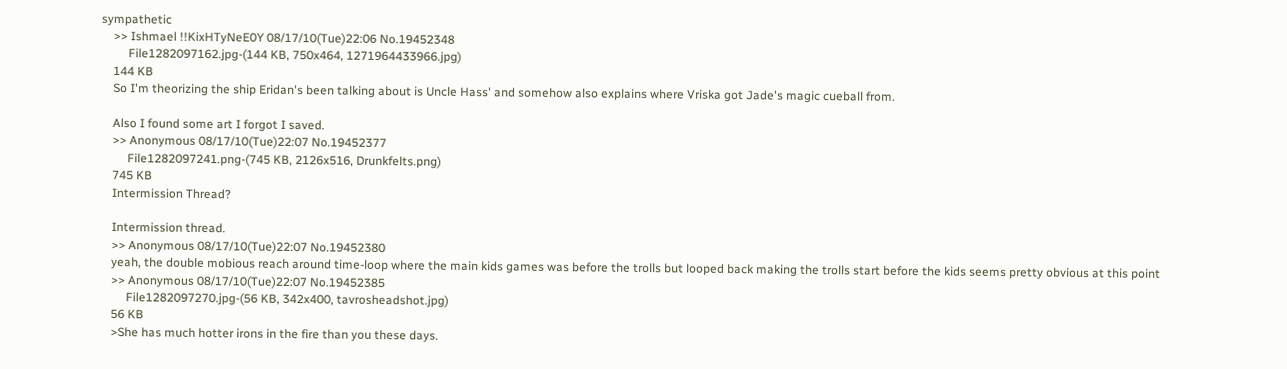sympathetic
    >> Ishmael !!KixHTyNeE0Y 08/17/10(Tue)22:06 No.19452348
         File1282097162.jpg-(144 KB, 750x464, 1271964433966.jpg)
    144 KB
    So I'm theorizing the ship Eridan's been talking about is Uncle Hass' and somehow also explains where Vriska got Jade's magic cueball from.

    Also I found some art I forgot I saved.
    >> Anonymous 08/17/10(Tue)22:07 No.19452377
         File1282097241.png-(745 KB, 2126x516, Drunkfelts.png)
    745 KB
    Intermission Thread?

    Intermission thread.
    >> Anonymous 08/17/10(Tue)22:07 No.19452380
    yeah, the double mobious reach around time-loop where the main kids games was before the trolls but looped back making the trolls start before the kids seems pretty obvious at this point
    >> Anonymous 08/17/10(Tue)22:07 No.19452385
         File1282097270.jpg-(56 KB, 342x400, tavrosheadshot.jpg)
    56 KB
    >She has much hotter irons in the fire than you these days.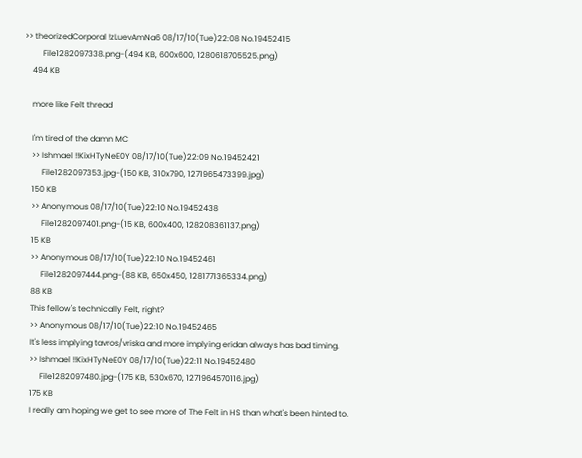>> theorizedCorporal !zLuevAmNa6 08/17/10(Tue)22:08 No.19452415
         File1282097338.png-(494 KB, 600x600, 1280618705525.png)
    494 KB

    more like Felt thread

    I'm tired of the damn MC
    >> Ishmael !!KixHTyNeE0Y 08/17/10(Tue)22:09 No.19452421
         File1282097353.jpg-(150 KB, 310x790, 1271965473399.jpg)
    150 KB
    >> Anonymous 08/17/10(Tue)22:10 No.19452438
         File1282097401.png-(15 KB, 600x400, 128208361137.png)
    15 KB
    >> Anonymous 08/17/10(Tue)22:10 No.19452461
         File1282097444.png-(88 KB, 650x450, 1281771365334.png)
    88 KB
    This fellow's technically Felt, right?
    >> Anonymous 08/17/10(Tue)22:10 No.19452465
    It's less implying tavros/vriska and more implying eridan always has bad timing.
    >> Ishmael !!KixHTyNeE0Y 08/17/10(Tue)22:11 No.19452480
         File1282097480.jpg-(175 KB, 530x670, 1271964570116.jpg)
    175 KB
    I really am hoping we get to see more of The Felt in HS than what's been hinted to.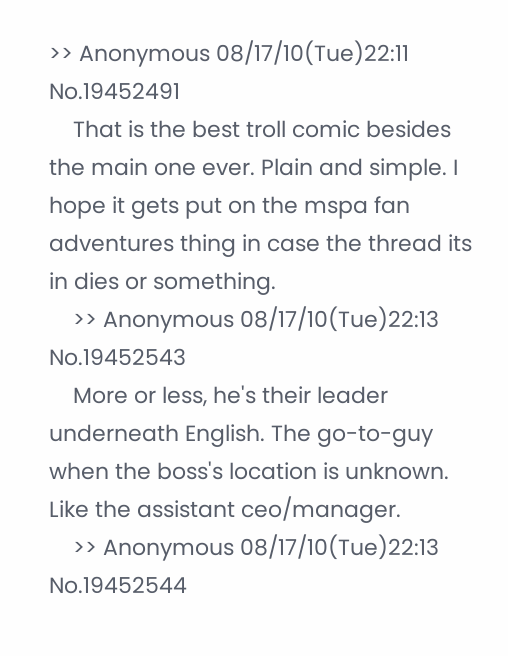>> Anonymous 08/17/10(Tue)22:11 No.19452491
    That is the best troll comic besides the main one ever. Plain and simple. I hope it gets put on the mspa fan adventures thing in case the thread its in dies or something.
    >> Anonymous 08/17/10(Tue)22:13 No.19452543
    More or less, he's their leader underneath English. The go-to-guy when the boss's location is unknown. Like the assistant ceo/manager.
    >> Anonymous 08/17/10(Tue)22:13 No.19452544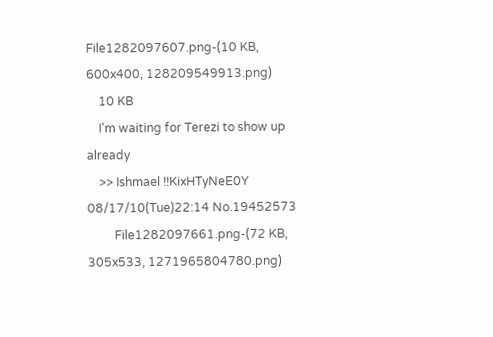File1282097607.png-(10 KB, 600x400, 128209549913.png)
    10 KB
    I'm waiting for Terezi to show up already
    >> Ishmael !!KixHTyNeE0Y 08/17/10(Tue)22:14 No.19452573
         File1282097661.png-(72 KB, 305x533, 1271965804780.png)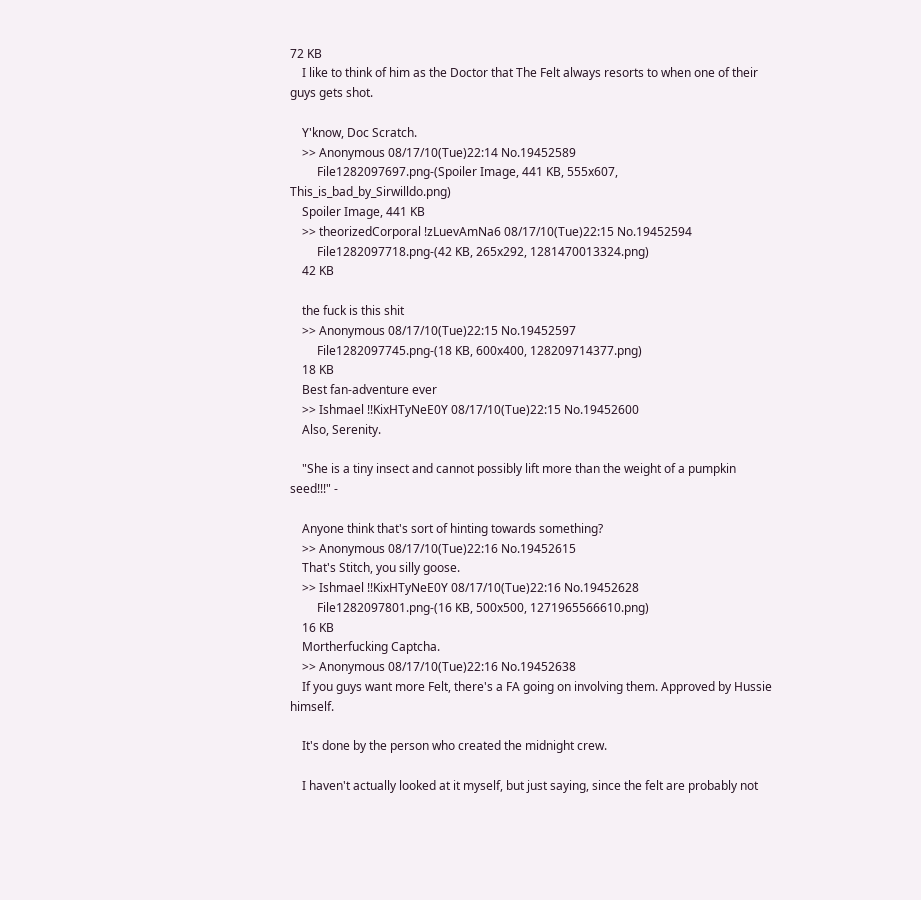72 KB
    I like to think of him as the Doctor that The Felt always resorts to when one of their guys gets shot.

    Y'know, Doc Scratch.
    >> Anonymous 08/17/10(Tue)22:14 No.19452589
         File1282097697.png-(Spoiler Image, 441 KB, 555x607, This_is_bad_by_Sirwilldo.png)
    Spoiler Image, 441 KB
    >> theorizedCorporal !zLuevAmNa6 08/17/10(Tue)22:15 No.19452594
         File1282097718.png-(42 KB, 265x292, 1281470013324.png)
    42 KB

    the fuck is this shit
    >> Anonymous 08/17/10(Tue)22:15 No.19452597
         File1282097745.png-(18 KB, 600x400, 128209714377.png)
    18 KB
    Best fan-adventure ever
    >> Ishmael !!KixHTyNeE0Y 08/17/10(Tue)22:15 No.19452600
    Also, Serenity.

    "She is a tiny insect and cannot possibly lift more than the weight of a pumpkin seed!!!" -

    Anyone think that's sort of hinting towards something?
    >> Anonymous 08/17/10(Tue)22:16 No.19452615
    That's Stitch, you silly goose.
    >> Ishmael !!KixHTyNeE0Y 08/17/10(Tue)22:16 No.19452628
         File1282097801.png-(16 KB, 500x500, 1271965566610.png)
    16 KB
    Mortherfucking Captcha.
    >> Anonymous 08/17/10(Tue)22:16 No.19452638
    If you guys want more Felt, there's a FA going on involving them. Approved by Hussie himself.

    It's done by the person who created the midnight crew.

    I haven't actually looked at it myself, but just saying, since the felt are probably not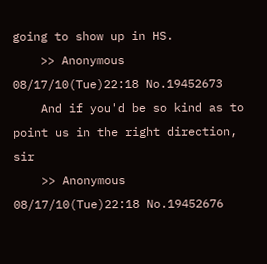going to show up in HS.
    >> Anonymous 08/17/10(Tue)22:18 No.19452673
    And if you'd be so kind as to point us in the right direction, sir
    >> Anonymous 08/17/10(Tue)22:18 No.19452676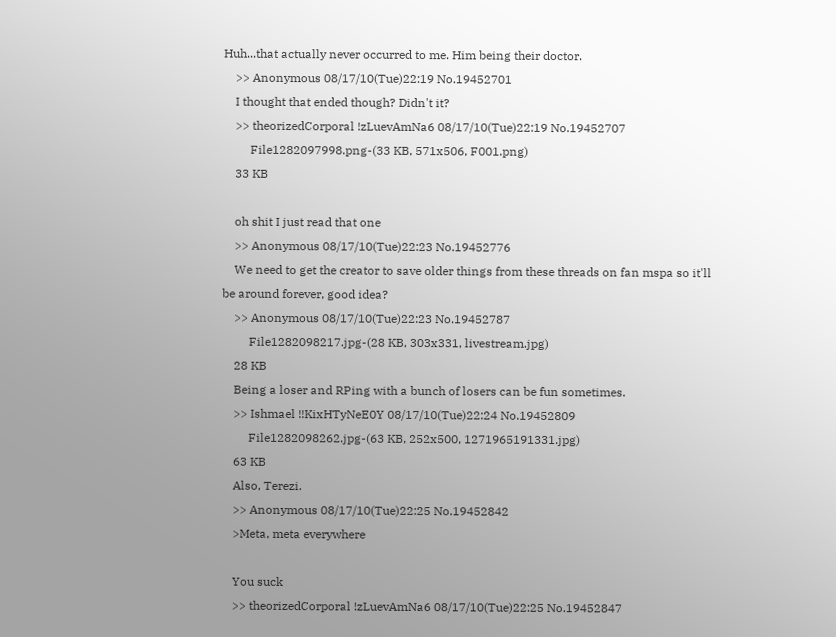Huh...that actually never occurred to me. Him being their doctor.
    >> Anonymous 08/17/10(Tue)22:19 No.19452701
    I thought that ended though? Didn't it?
    >> theorizedCorporal !zLuevAmNa6 08/17/10(Tue)22:19 No.19452707
         File1282097998.png-(33 KB, 571x506, F001.png)
    33 KB

    oh shit I just read that one
    >> Anonymous 08/17/10(Tue)22:23 No.19452776
    We need to get the creator to save older things from these threads on fan mspa so it'll be around forever, good idea?
    >> Anonymous 08/17/10(Tue)22:23 No.19452787
         File1282098217.jpg-(28 KB, 303x331, livestream.jpg)
    28 KB
    Being a loser and RPing with a bunch of losers can be fun sometimes.
    >> Ishmael !!KixHTyNeE0Y 08/17/10(Tue)22:24 No.19452809
         File1282098262.jpg-(63 KB, 252x500, 1271965191331.jpg)
    63 KB
    Also, Terezi.
    >> Anonymous 08/17/10(Tue)22:25 No.19452842
    >Meta, meta everywhere

    You suck
    >> theorizedCorporal !zLuevAmNa6 08/17/10(Tue)22:25 No.19452847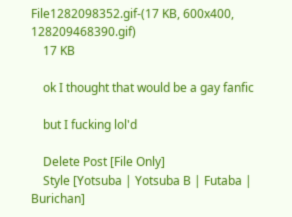File1282098352.gif-(17 KB, 600x400, 128209468390.gif)
    17 KB

    ok I thought that would be a gay fanfic

    but I fucking lol'd

    Delete Post [File Only]
    Style [Yotsuba | Yotsuba B | Futaba | Burichan]